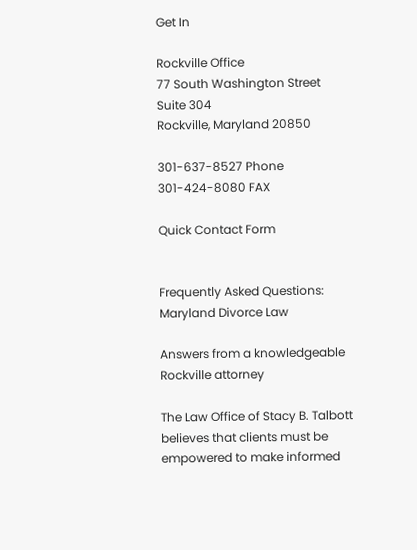Get In

Rockville Office
77 South Washington Street
Suite 304
Rockville, Maryland 20850

301-637-8527 Phone
301-424-8080 FAX

Quick Contact Form


Frequently Asked Questions: Maryland Divorce Law

Answers from a knowledgeable Rockville attorney

The Law Office of Stacy B. Talbott believes that clients must be empowered to make informed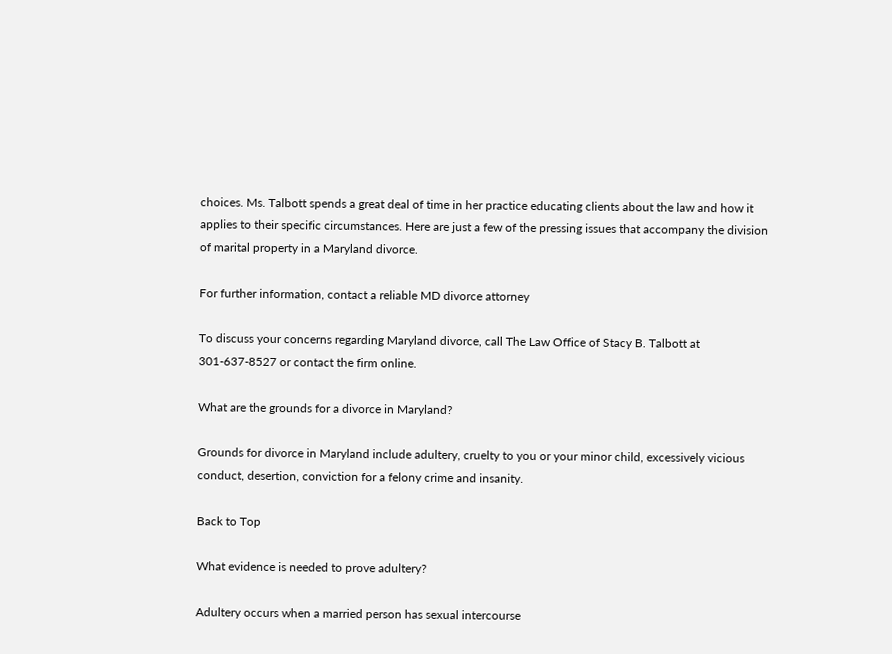choices. Ms. Talbott spends a great deal of time in her practice educating clients about the law and how it applies to their specific circumstances. Here are just a few of the pressing issues that accompany the division of marital property in a Maryland divorce.

For further information, contact a reliable MD divorce attorney

To discuss your concerns regarding Maryland divorce, call The Law Office of Stacy B. Talbott at 301-637-8527 or contact the firm online.

What are the grounds for a divorce in Maryland?

Grounds for divorce in Maryland include adultery, cruelty to you or your minor child, excessively vicious conduct, desertion, conviction for a felony crime and insanity.

Back to Top

What evidence is needed to prove adultery?

Adultery occurs when a married person has sexual intercourse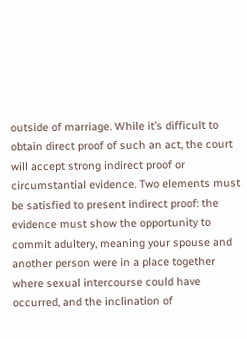outside of marriage. While it’s difficult to obtain direct proof of such an act, the court will accept strong indirect proof or circumstantial evidence. Two elements must be satisfied to present indirect proof: the evidence must show the opportunity to commit adultery, meaning your spouse and another person were in a place together where sexual intercourse could have occurred, and the inclination of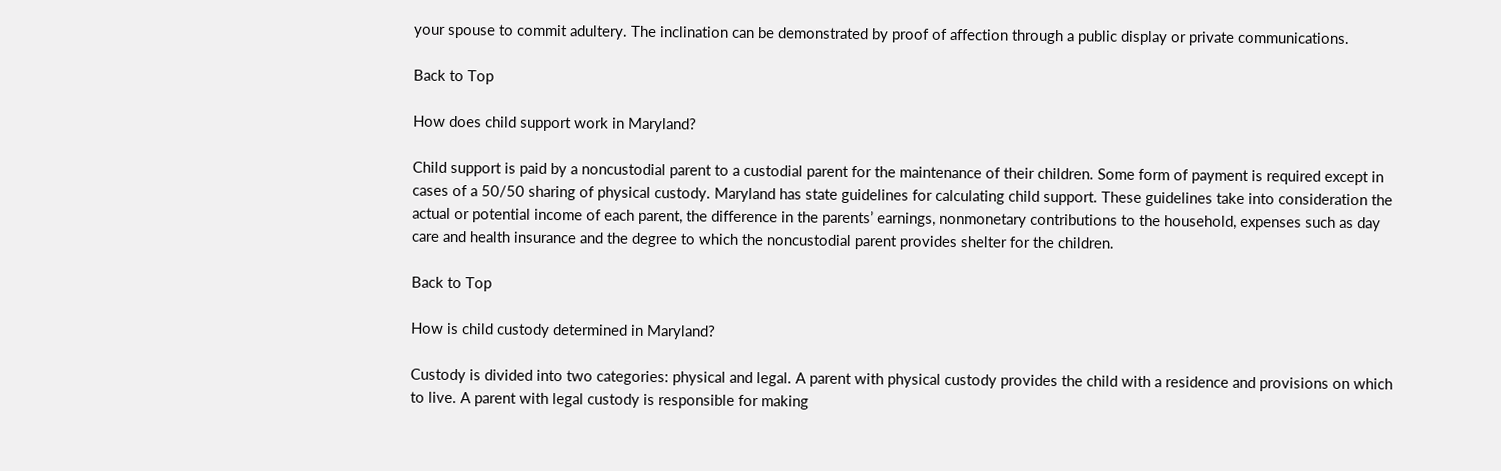your spouse to commit adultery. The inclination can be demonstrated by proof of affection through a public display or private communications.

Back to Top

How does child support work in Maryland?

Child support is paid by a noncustodial parent to a custodial parent for the maintenance of their children. Some form of payment is required except in cases of a 50/50 sharing of physical custody. Maryland has state guidelines for calculating child support. These guidelines take into consideration the actual or potential income of each parent, the difference in the parents’ earnings, nonmonetary contributions to the household, expenses such as day care and health insurance and the degree to which the noncustodial parent provides shelter for the children.

Back to Top

How is child custody determined in Maryland?

Custody is divided into two categories: physical and legal. A parent with physical custody provides the child with a residence and provisions on which to live. A parent with legal custody is responsible for making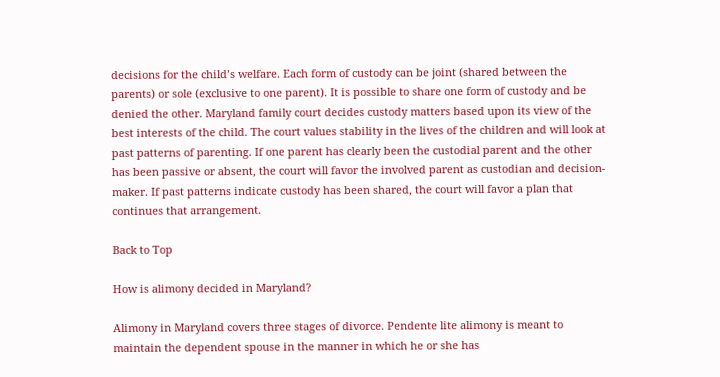decisions for the child’s welfare. Each form of custody can be joint (shared between the parents) or sole (exclusive to one parent). It is possible to share one form of custody and be denied the other. Maryland family court decides custody matters based upon its view of the best interests of the child. The court values stability in the lives of the children and will look at past patterns of parenting. If one parent has clearly been the custodial parent and the other has been passive or absent, the court will favor the involved parent as custodian and decision-maker. If past patterns indicate custody has been shared, the court will favor a plan that continues that arrangement.

Back to Top

How is alimony decided in Maryland?

Alimony in Maryland covers three stages of divorce. Pendente lite alimony is meant to maintain the dependent spouse in the manner in which he or she has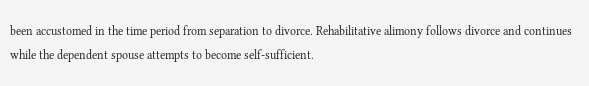been accustomed in the time period from separation to divorce. Rehabilitative alimony follows divorce and continues while the dependent spouse attempts to become self-sufficient.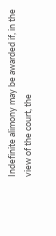Indefinite alimony may be awarded if, in the view of the court, the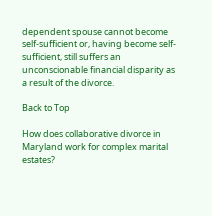dependent spouse cannot become self-sufficient or, having become self-sufficient, still suffers an unconscionable financial disparity as a result of the divorce.

Back to Top

How does collaborative divorce in Maryland work for complex marital estates?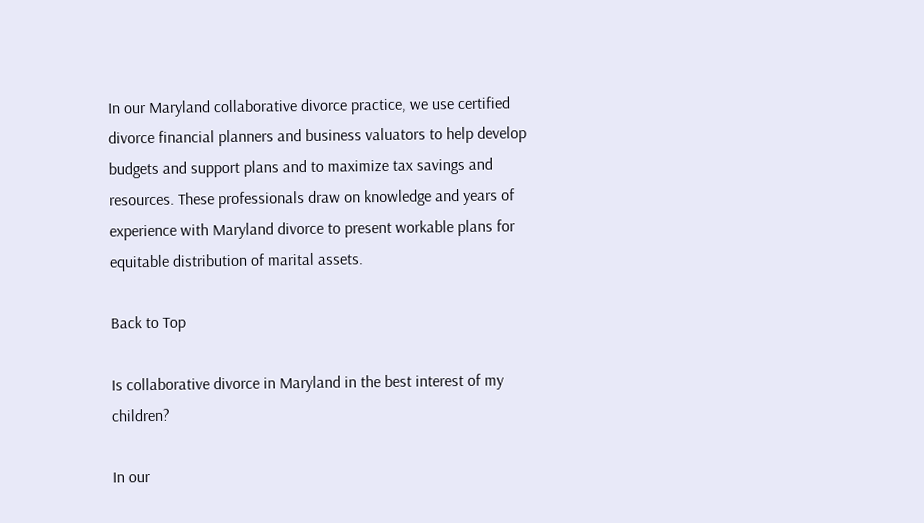In our Maryland collaborative divorce practice, we use certified divorce financial planners and business valuators to help develop budgets and support plans and to maximize tax savings and resources. These professionals draw on knowledge and years of experience with Maryland divorce to present workable plans for equitable distribution of marital assets.

Back to Top

Is collaborative divorce in Maryland in the best interest of my children?

In our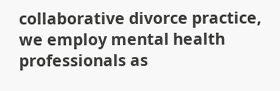collaborative divorce practice, we employ mental health professionals as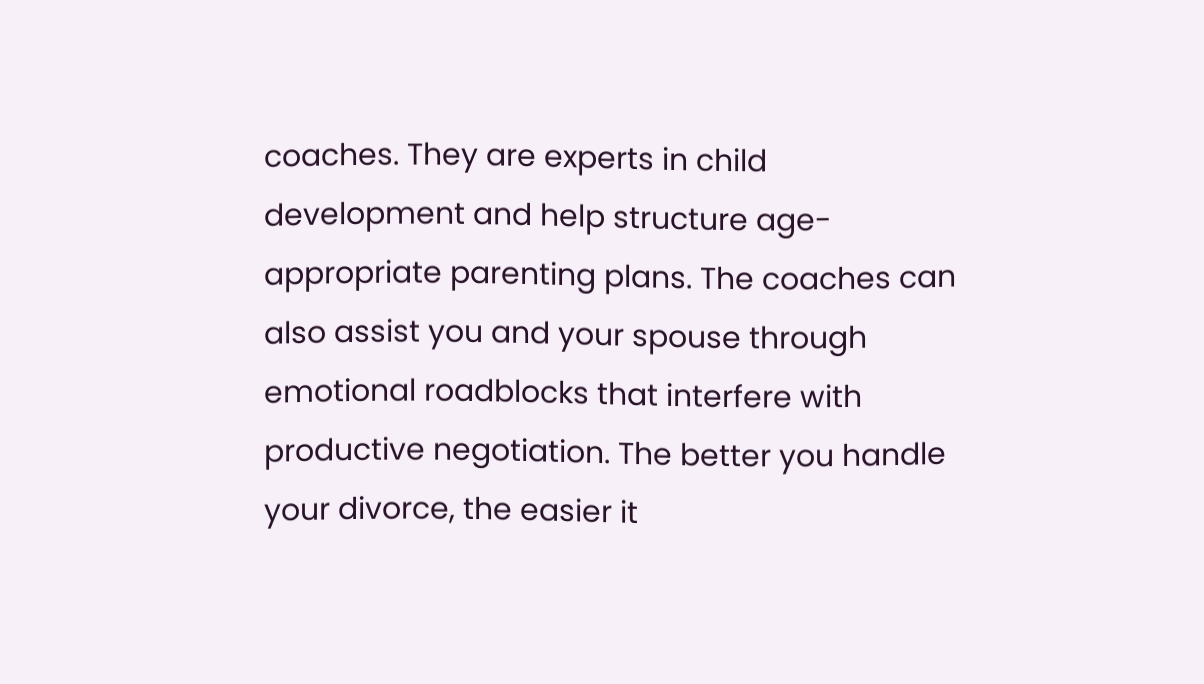coaches. They are experts in child development and help structure age-appropriate parenting plans. The coaches can also assist you and your spouse through emotional roadblocks that interfere with productive negotiation. The better you handle your divorce, the easier it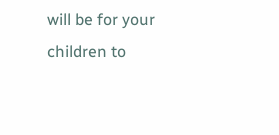will be for your children to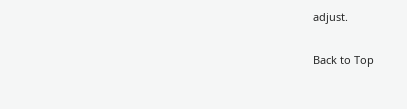adjust.

Back to Top